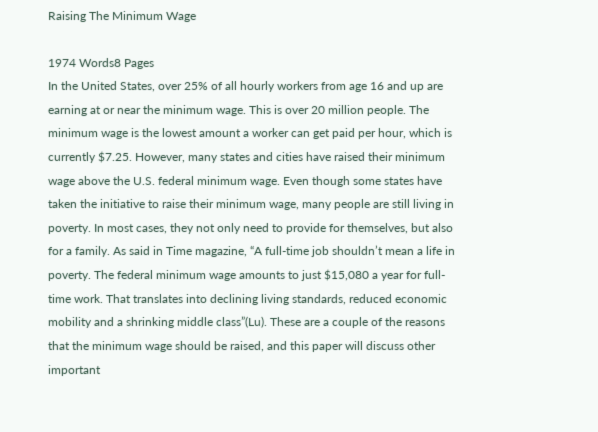Raising The Minimum Wage

1974 Words8 Pages
In the United States, over 25% of all hourly workers from age 16 and up are earning at or near the minimum wage. This is over 20 million people. The minimum wage is the lowest amount a worker can get paid per hour, which is currently $7.25. However, many states and cities have raised their minimum wage above the U.S. federal minimum wage. Even though some states have taken the initiative to raise their minimum wage, many people are still living in poverty. In most cases, they not only need to provide for themselves, but also for a family. As said in Time magazine, “A full-time job shouldn’t mean a life in poverty. The federal minimum wage amounts to just $15,080 a year for full-time work. That translates into declining living standards, reduced economic mobility and a shrinking middle class”(Lu). These are a couple of the reasons that the minimum wage should be raised, and this paper will discuss other important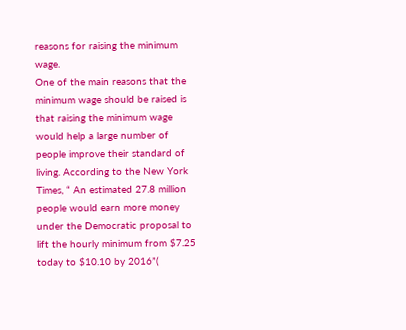reasons for raising the minimum wage.
One of the main reasons that the minimum wage should be raised is that raising the minimum wage would help a large number of people improve their standard of living. According to the New York Times, “ An estimated 27.8 million people would earn more money under the Democratic proposal to lift the hourly minimum from $7.25 today to $10.10 by 2016”(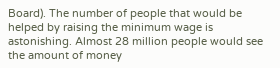Board). The number of people that would be helped by raising the minimum wage is astonishing. Almost 28 million people would see the amount of money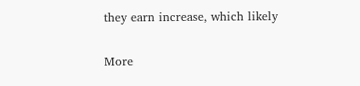they earn increase, which likely

More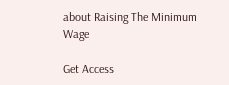about Raising The Minimum Wage

Get Access